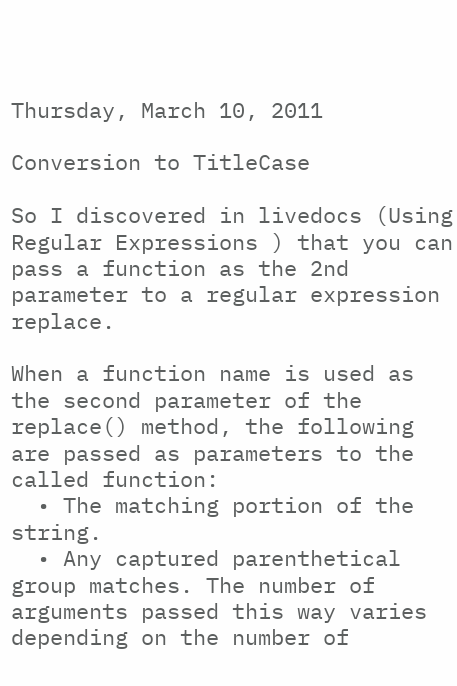Thursday, March 10, 2011

Conversion to TitleCase

So I discovered in livedocs (Using Regular Expressions ) that you can pass a function as the 2nd parameter to a regular expression replace.

When a function name is used as the second parameter of the replace() method, the following are passed as parameters to the called function:
  • The matching portion of the string.
  • Any captured parenthetical group matches. The number of arguments passed this way varies depending on the number of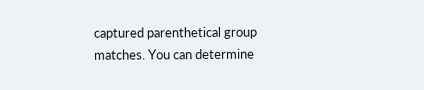captured parenthetical group matches. You can determine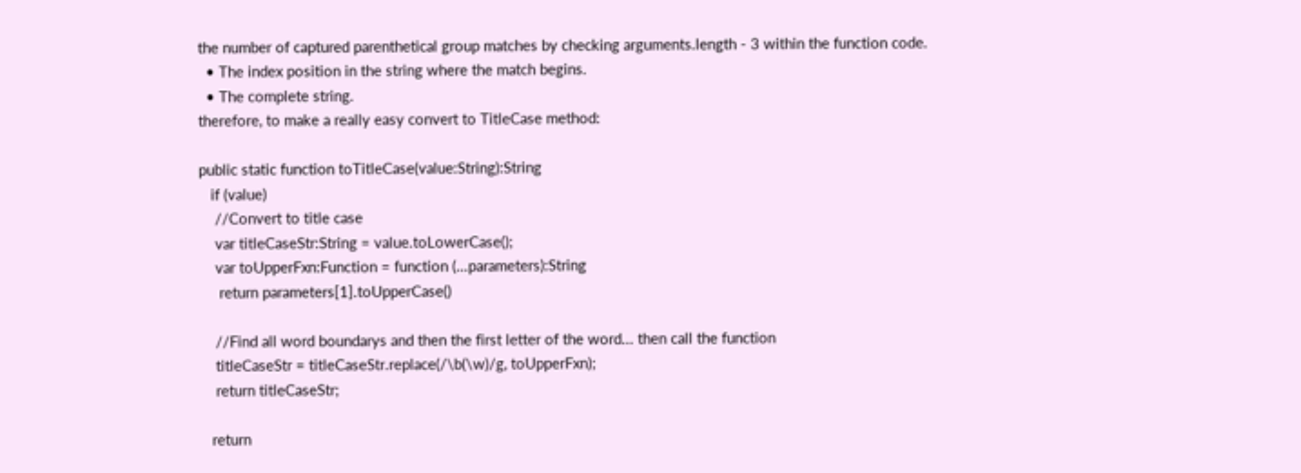the number of captured parenthetical group matches by checking arguments.length - 3 within the function code.
  • The index position in the string where the match begins.
  • The complete string.
therefore, to make a really easy convert to TitleCase method:

public static function toTitleCase(value:String):String
   if (value)
    //Convert to title case
    var titleCaseStr:String = value.toLowerCase();
    var toUpperFxn:Function = function (...parameters):String
     return parameters[1].toUpperCase()

    //Find all word boundarys and then the first letter of the word... then call the function
    titleCaseStr = titleCaseStr.replace(/\b(\w)/g, toUpperFxn);
    return titleCaseStr;

   return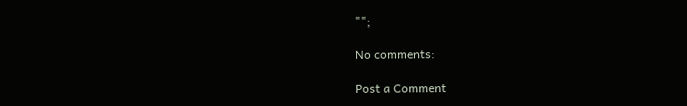"";

No comments:

Post a Comment